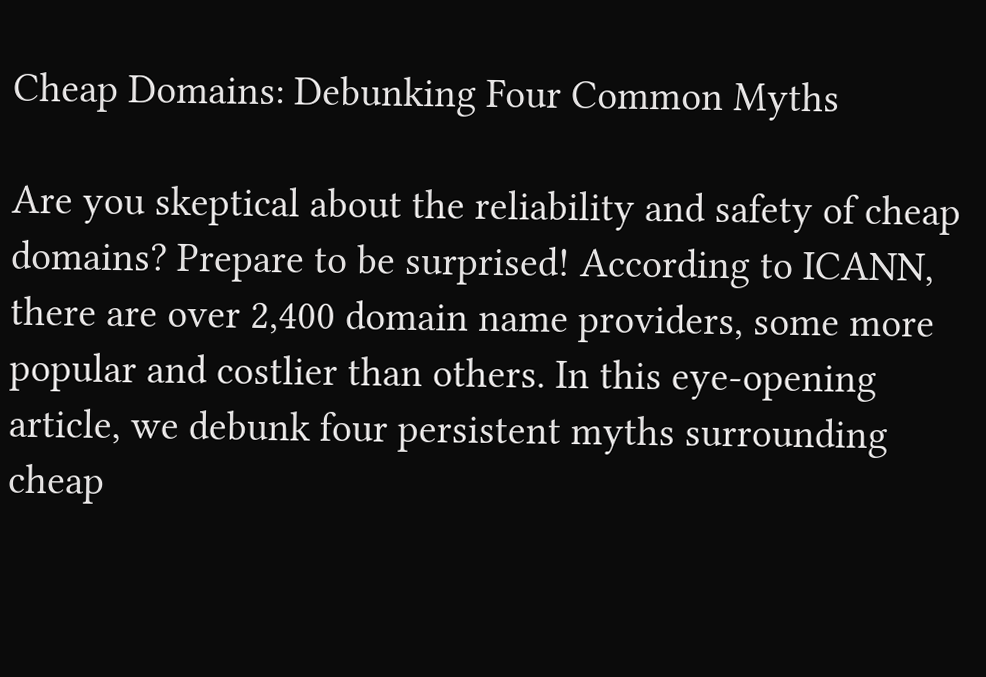Cheap Domains: Debunking Four Common Myths

Are you skeptical about the reliability and safety of cheap domains? Prepare to be surprised! According to ICANN, there are over 2,400 domain name providers, some more popular and costlier than others. In this eye-opening article, we debunk four persistent myths surrounding cheap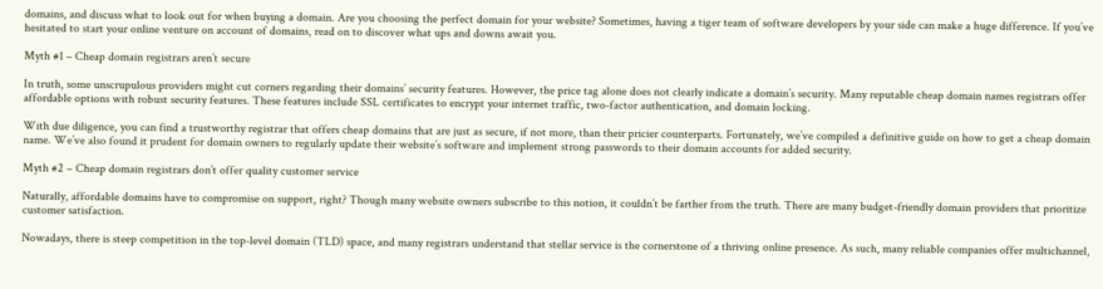domains, and discuss what to look out for when buying a domain. Are you choosing the perfect domain for your website? Sometimes, having a tiger team of software developers by your side can make a huge difference. If you’ve hesitated to start your online venture on account of domains, read on to discover what ups and downs await you.

Myth #1 – Cheap domain registrars aren’t secure

In truth, some unscrupulous providers might cut corners regarding their domains’ security features. However, the price tag alone does not clearly indicate a domain’s security. Many reputable cheap domain names registrars offer affordable options with robust security features. These features include SSL certificates to encrypt your internet traffic, two-factor authentication, and domain locking.

With due diligence, you can find a trustworthy registrar that offers cheap domains that are just as secure, if not more, than their pricier counterparts. Fortunately, we’ve compiled a definitive guide on how to get a cheap domain name. We’ve also found it prudent for domain owners to regularly update their website’s software and implement strong passwords to their domain accounts for added security.

Myth #2 – Cheap domain registrars don’t offer quality customer service

Naturally, affordable domains have to compromise on support, right? Though many website owners subscribe to this notion, it couldn’t be farther from the truth. There are many budget-friendly domain providers that prioritize customer satisfaction.

Nowadays, there is steep competition in the top-level domain (TLD) space, and many registrars understand that stellar service is the cornerstone of a thriving online presence. As such, many reliable companies offer multichannel,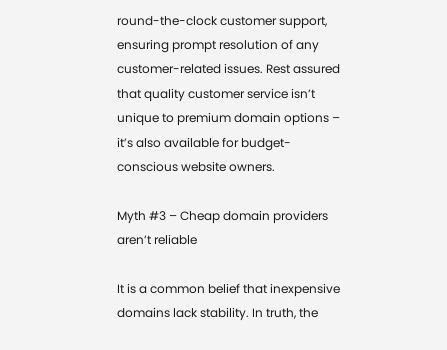round-the-clock customer support, ensuring prompt resolution of any customer-related issues. Rest assured that quality customer service isn’t unique to premium domain options – it’s also available for budget-conscious website owners.

Myth #3 – Cheap domain providers aren’t reliable

It is a common belief that inexpensive domains lack stability. In truth, the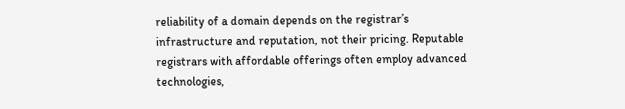reliability of a domain depends on the registrar’s infrastructure and reputation, not their pricing. Reputable registrars with affordable offerings often employ advanced technologies,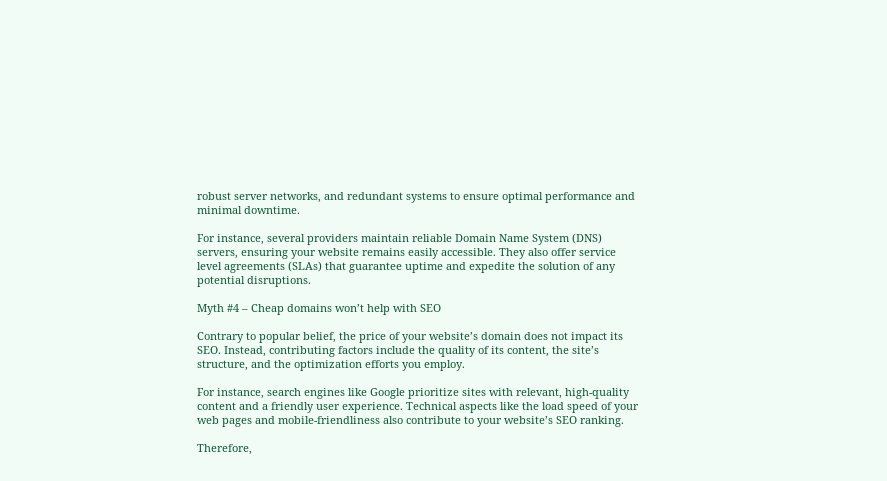robust server networks, and redundant systems to ensure optimal performance and minimal downtime.

For instance, several providers maintain reliable Domain Name System (DNS) servers, ensuring your website remains easily accessible. They also offer service level agreements (SLAs) that guarantee uptime and expedite the solution of any potential disruptions.

Myth #4 – Cheap domains won’t help with SEO

Contrary to popular belief, the price of your website’s domain does not impact its SEO. Instead, contributing factors include the quality of its content, the site’s structure, and the optimization efforts you employ.

For instance, search engines like Google prioritize sites with relevant, high-quality content and a friendly user experience. Technical aspects like the load speed of your web pages and mobile-friendliness also contribute to your website’s SEO ranking.

Therefore,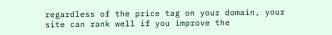regardless of the price tag on your domain, your site can rank well if you improve the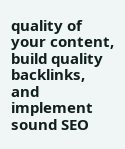quality of your content, build quality backlinks, and implement sound SEO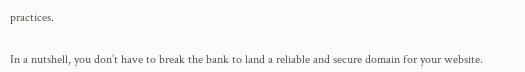practices.


In a nutshell, you don’t have to break the bank to land a reliable and secure domain for your website.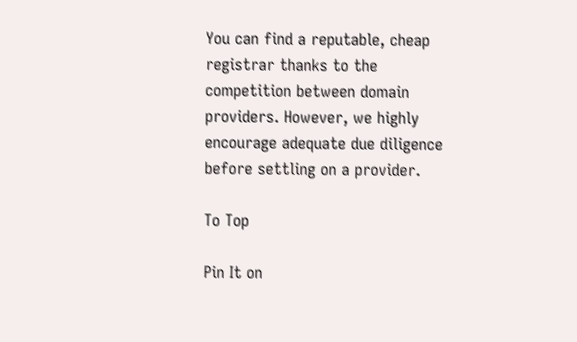You can find a reputable, cheap registrar thanks to the competition between domain providers. However, we highly encourage adequate due diligence before settling on a provider.

To Top

Pin It on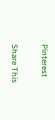Pinterest

Share This